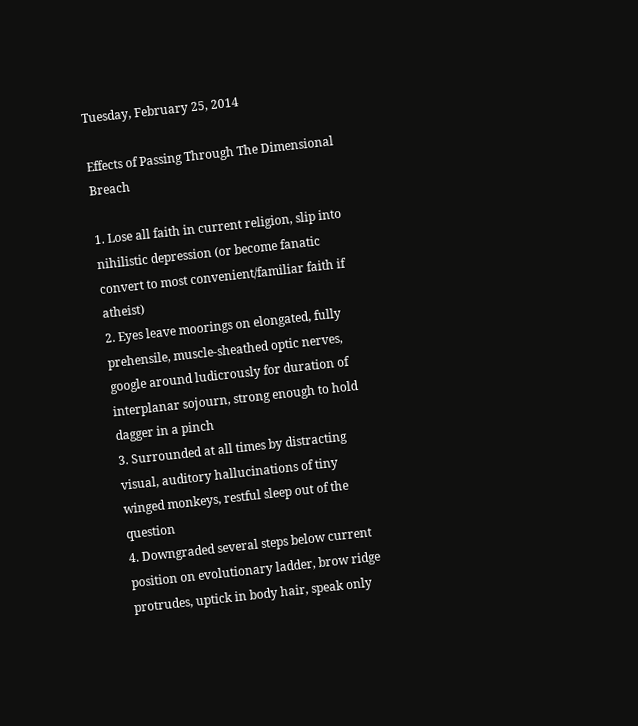Tuesday, February 25, 2014

Effects of Passing Through The Dimensional Breach

1. Lose all faith in current religion, slip into nihilistic depression (or become fanatic convert to most convenient/familiar faith if atheist)
2. Eyes leave moorings on elongated, fully prehensile, muscle-sheathed optic nerves, google around ludicrously for duration of interplanar sojourn, strong enough to hold dagger in a pinch
3. Surrounded at all times by distracting visual, auditory hallucinations of tiny winged monkeys, restful sleep out of the question
4. Downgraded several steps below current position on evolutionary ladder, brow ridge protrudes, uptick in body hair, speak only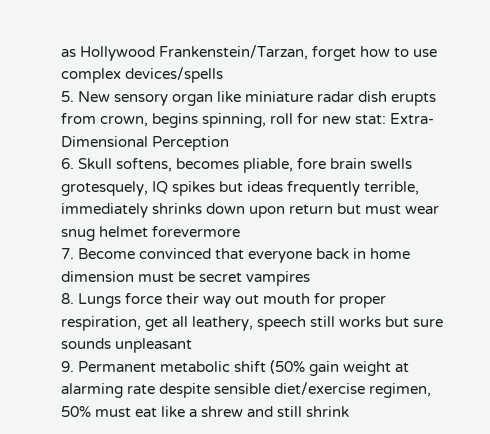as Hollywood Frankenstein/Tarzan, forget how to use complex devices/spells
5. New sensory organ like miniature radar dish erupts from crown, begins spinning, roll for new stat: Extra-Dimensional Perception
6. Skull softens, becomes pliable, fore brain swells grotesquely, IQ spikes but ideas frequently terrible, immediately shrinks down upon return but must wear snug helmet forevermore
7. Become convinced that everyone back in home dimension must be secret vampires
8. Lungs force their way out mouth for proper respiration, get all leathery, speech still works but sure sounds unpleasant
9. Permanent metabolic shift (50% gain weight at alarming rate despite sensible diet/exercise regimen, 50% must eat like a shrew and still shrink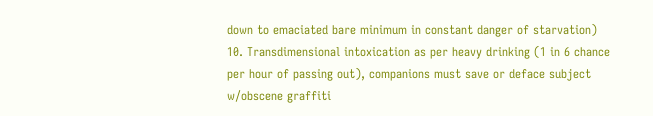down to emaciated bare minimum in constant danger of starvation)
10. Transdimensional intoxication as per heavy drinking (1 in 6 chance per hour of passing out), companions must save or deface subject w/obscene graffiti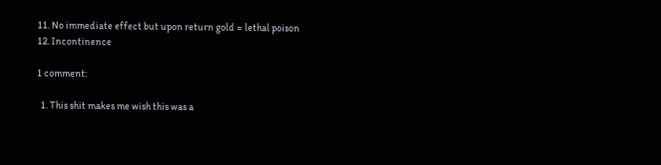11. No immediate effect but upon return gold = lethal poison
12. Incontinence

1 comment:

  1. This shit makes me wish this was a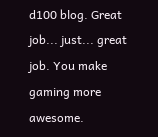d100 blog. Great job... just... great job. You make gaming more awesome.